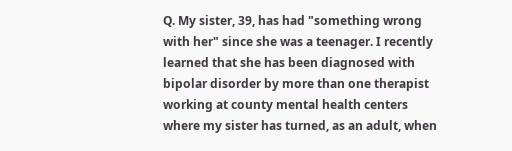Q. My sister, 39, has had "something wrong with her" since she was a teenager. I recently learned that she has been diagnosed with bipolar disorder by more than one therapist working at county mental health centers where my sister has turned, as an adult, when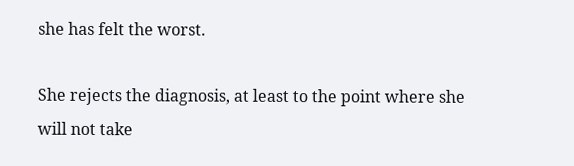she has felt the worst.

She rejects the diagnosis, at least to the point where she will not take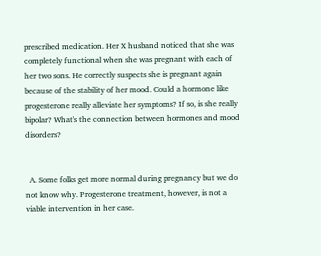prescribed medication. Her X husband noticed that she was completely functional when she was pregnant with each of her two sons. He correctly suspects she is pregnant again because of the stability of her mood. Could a hormone like progesterone really alleviate her symptoms? If so, is she really bipolar? What's the connection between hormones and mood disorders?


  A. Some folks get more normal during pregnancy but we do not know why. Progesterone treatment, however, is not a viable intervention in her case.